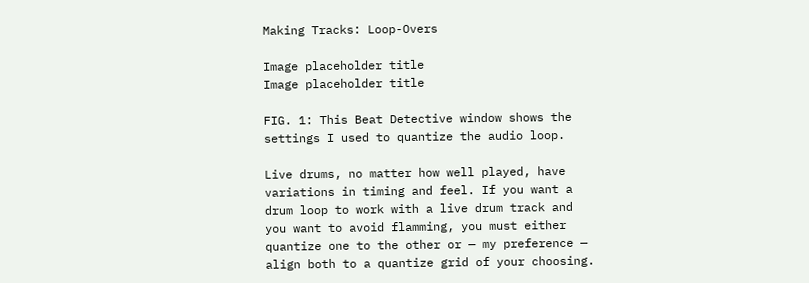Making Tracks: Loop-Overs

Image placeholder title
Image placeholder title

FIG. 1: This Beat Detective window shows the settings I used to quantize the audio loop.

Live drums, no matter how well played, have variations in timing and feel. If you want a drum loop to work with a live drum track and you want to avoid flamming, you must either quantize one to the other or — my preference — align both to a quantize grid of your choosing.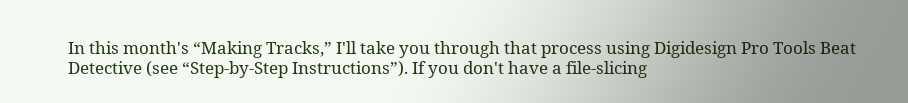In this month's “Making Tracks,” I'll take you through that process using Digidesign Pro Tools Beat Detective (see “Step-by-Step Instructions”). If you don't have a file-slicing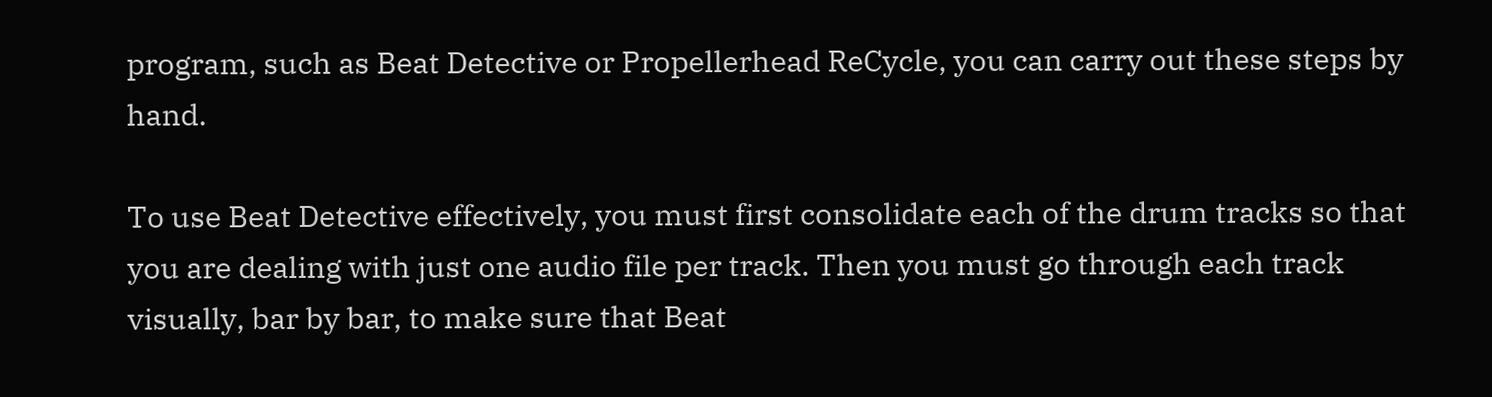program, such as Beat Detective or Propellerhead ReCycle, you can carry out these steps by hand.

To use Beat Detective effectively, you must first consolidate each of the drum tracks so that you are dealing with just one audio file per track. Then you must go through each track visually, bar by bar, to make sure that Beat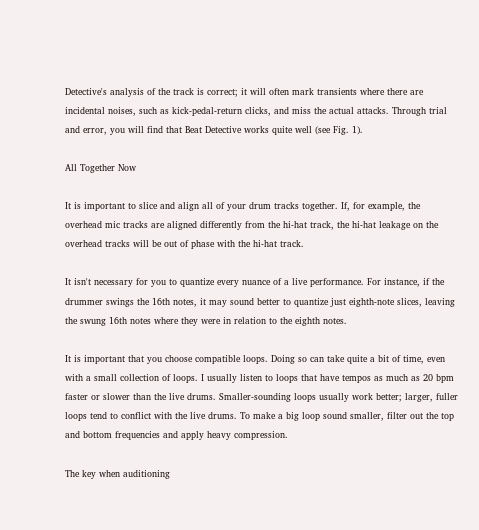Detective's analysis of the track is correct; it will often mark transients where there are incidental noises, such as kick-pedal-return clicks, and miss the actual attacks. Through trial and error, you will find that Beat Detective works quite well (see Fig. 1).

All Together Now

It is important to slice and align all of your drum tracks together. If, for example, the overhead mic tracks are aligned differently from the hi-hat track, the hi-hat leakage on the overhead tracks will be out of phase with the hi-hat track.

It isn't necessary for you to quantize every nuance of a live performance. For instance, if the drummer swings the 16th notes, it may sound better to quantize just eighth-note slices, leaving the swung 16th notes where they were in relation to the eighth notes.

It is important that you choose compatible loops. Doing so can take quite a bit of time, even with a small collection of loops. I usually listen to loops that have tempos as much as 20 bpm faster or slower than the live drums. Smaller-sounding loops usually work better; larger, fuller loops tend to conflict with the live drums. To make a big loop sound smaller, filter out the top and bottom frequencies and apply heavy compression.

The key when auditioning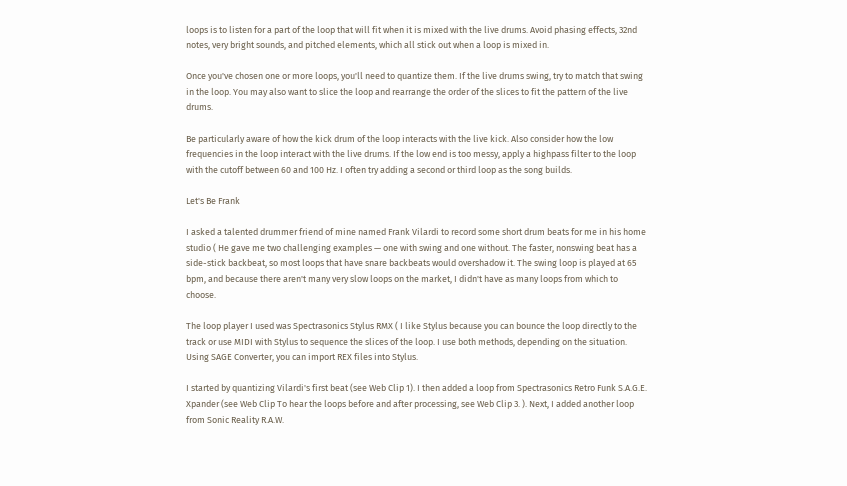loops is to listen for a part of the loop that will fit when it is mixed with the live drums. Avoid phasing effects, 32nd notes, very bright sounds, and pitched elements, which all stick out when a loop is mixed in.

Once you've chosen one or more loops, you'll need to quantize them. If the live drums swing, try to match that swing in the loop. You may also want to slice the loop and rearrange the order of the slices to fit the pattern of the live drums.

Be particularly aware of how the kick drum of the loop interacts with the live kick. Also consider how the low frequencies in the loop interact with the live drums. If the low end is too messy, apply a highpass filter to the loop with the cutoff between 60 and 100 Hz. I often try adding a second or third loop as the song builds.

Let's Be Frank

I asked a talented drummer friend of mine named Frank Vilardi to record some short drum beats for me in his home studio ( He gave me two challenging examples — one with swing and one without. The faster, nonswing beat has a side-stick backbeat, so most loops that have snare backbeats would overshadow it. The swing loop is played at 65 bpm, and because there aren't many very slow loops on the market, I didn't have as many loops from which to choose.

The loop player I used was Spectrasonics Stylus RMX ( I like Stylus because you can bounce the loop directly to the track or use MIDI with Stylus to sequence the slices of the loop. I use both methods, depending on the situation. Using SAGE Converter, you can import REX files into Stylus.

I started by quantizing Vilardi's first beat (see Web Clip 1). I then added a loop from Spectrasonics Retro Funk S.A.G.E. Xpander (see Web Clip To hear the loops before and after processing, see Web Clip 3. ). Next, I added another loop from Sonic Reality R.A.W.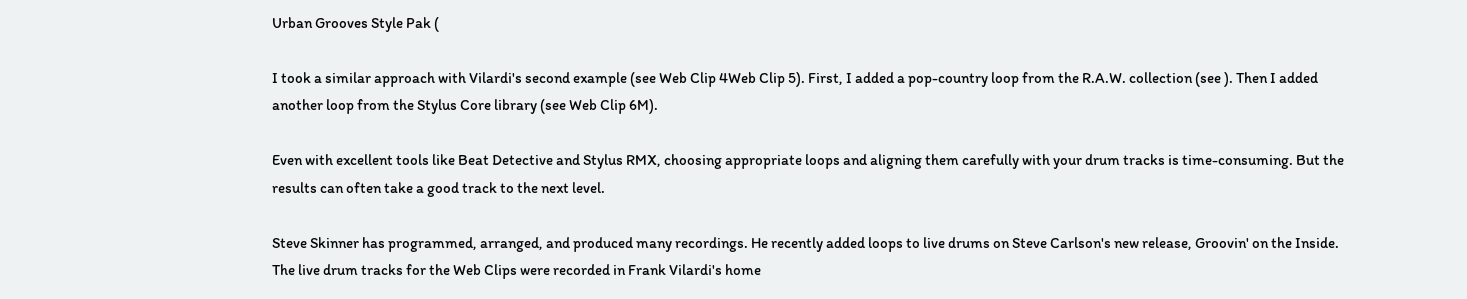Urban Grooves Style Pak (

I took a similar approach with Vilardi's second example (see Web Clip 4Web Clip 5). First, I added a pop-country loop from the R.A.W. collection (see ). Then I added another loop from the Stylus Core library (see Web Clip 6M).

Even with excellent tools like Beat Detective and Stylus RMX, choosing appropriate loops and aligning them carefully with your drum tracks is time-consuming. But the results can often take a good track to the next level.

Steve Skinner has programmed, arranged, and produced many recordings. He recently added loops to live drums on Steve Carlson's new release, Groovin' on the Inside.
The live drum tracks for the Web Clips were recorded in Frank Vilardi's home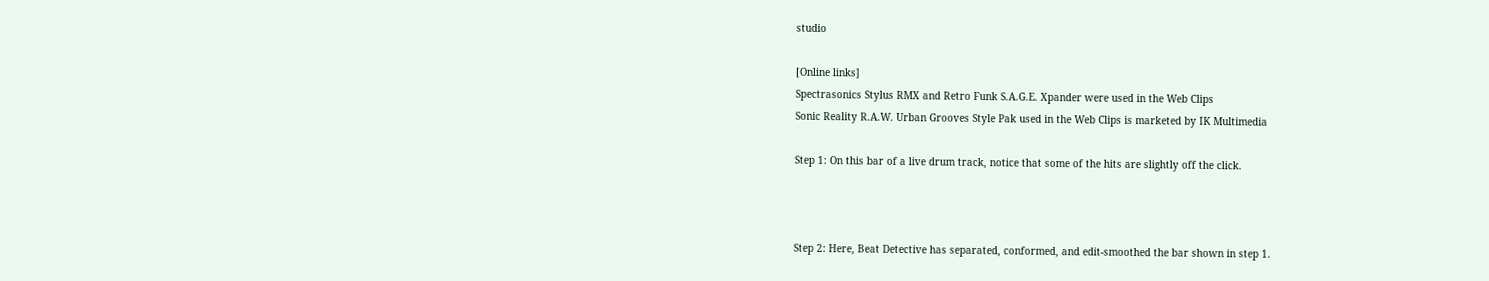studio

[Online links]
Spectrasonics Stylus RMX and Retro Funk S.A.G.E. Xpander were used in the Web Clips
Sonic Reality R.A.W. Urban Grooves Style Pak used in the Web Clips is marketed by IK Multimedia

Step 1: On this bar of a live drum track, notice that some of the hits are slightly off the click.



Step 2: Here, Beat Detective has separated, conformed, and edit-smoothed the bar shown in step 1.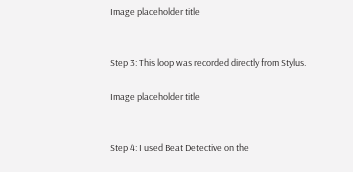Image placeholder title


Step 3: This loop was recorded directly from Stylus.

Image placeholder title


Step 4: I used Beat Detective on the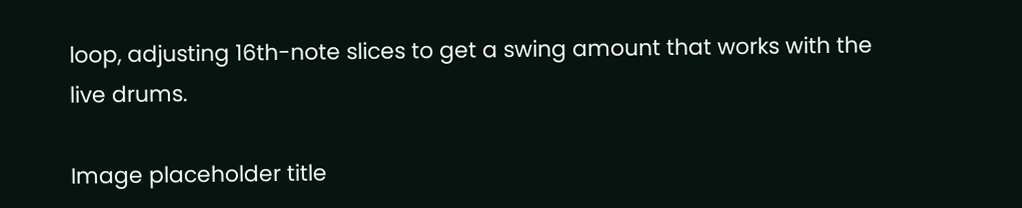loop, adjusting 16th-note slices to get a swing amount that works with the live drums.

Image placeholder title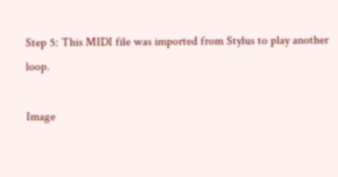Step 5: This MIDI file was imported from Stylus to play another loop.

Image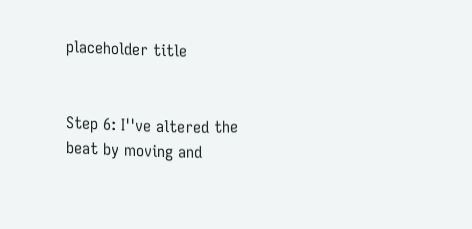placeholder title


Step 6: I''ve altered the beat by moving and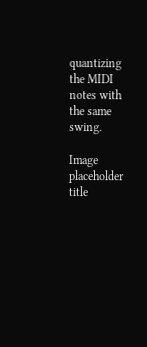quantizing the MIDI notes with the same swing.

Image placeholder title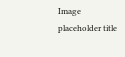Image placeholder title